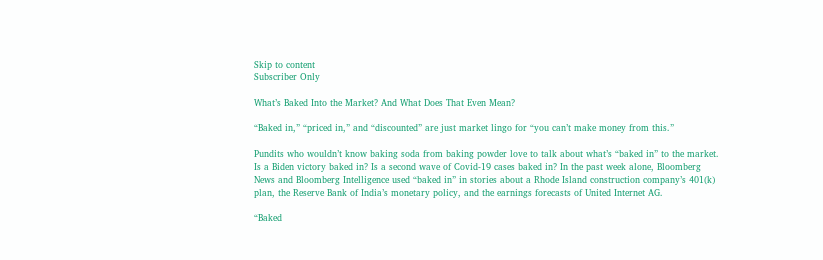Skip to content
Subscriber Only

What’s Baked Into the Market? And What Does That Even Mean?

“Baked in,” “priced in,” and “discounted” are just market lingo for “you can’t make money from this.”

Pundits who wouldn’t know baking soda from baking powder love to talk about what’s “baked in” to the market. Is a Biden victory baked in? Is a second wave of Covid-19 cases baked in? In the past week alone, Bloomberg News and Bloomberg Intelligence used “baked in” in stories about a Rhode Island construction company’s 401(k) plan, the Reserve Bank of India’s monetary policy, and the earnings forecasts of United Internet AG.

“Baked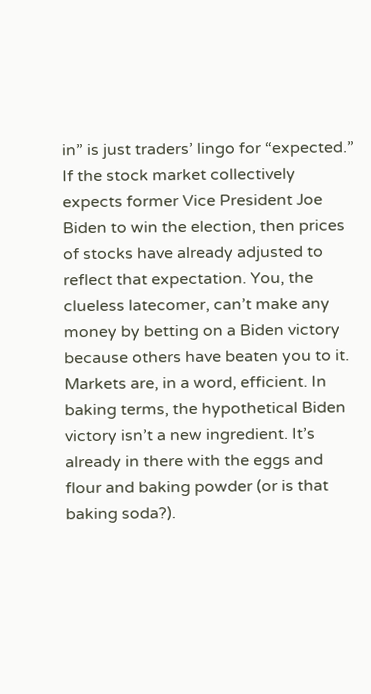in” is just traders’ lingo for “expected.” If the stock market collectively expects former Vice President Joe Biden to win the election, then prices of stocks have already adjusted to reflect that expectation. You, the clueless latecomer, can’t make any money by betting on a Biden victory because others have beaten you to it. Markets are, in a word, efficient. In baking terms, the hypothetical Biden victory isn’t a new ingredient. It’s already in there with the eggs and flour and baking powder (or is that baking soda?).